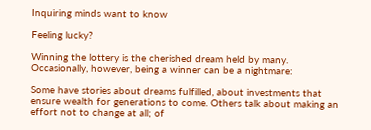Inquiring minds want to know

Feeling lucky?

Winning the lottery is the cherished dream held by many. Occasionally, however, being a winner can be a nightmare:

Some have stories about dreams fulfilled, about investments that ensure wealth for generations to come. Others talk about making an effort not to change at all; of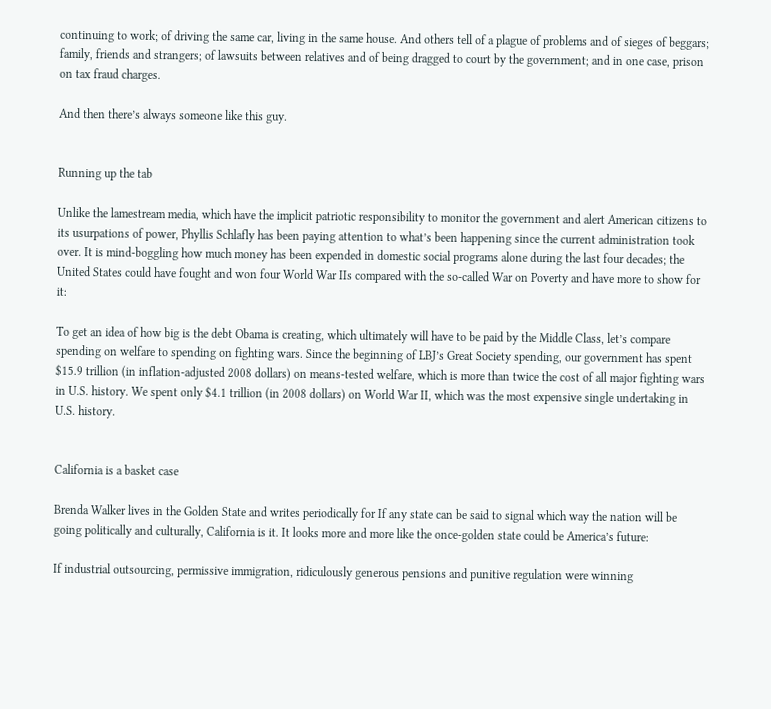continuing to work; of driving the same car, living in the same house. And others tell of a plague of problems and of sieges of beggars; family, friends and strangers; of lawsuits between relatives and of being dragged to court by the government; and in one case, prison on tax fraud charges.

And then there’s always someone like this guy.


Running up the tab

Unlike the lamestream media, which have the implicit patriotic responsibility to monitor the government and alert American citizens to its usurpations of power, Phyllis Schlafly has been paying attention to what’s been happening since the current administration took over. It is mind-boggling how much money has been expended in domestic social programs alone during the last four decades; the United States could have fought and won four World War IIs compared with the so-called War on Poverty and have more to show for it:

To get an idea of how big is the debt Obama is creating, which ultimately will have to be paid by the Middle Class, let’s compare spending on welfare to spending on fighting wars. Since the beginning of LBJ’s Great Society spending, our government has spent $15.9 trillion (in inflation-adjusted 2008 dollars) on means-tested welfare, which is more than twice the cost of all major fighting wars in U.S. history. We spent only $4.1 trillion (in 2008 dollars) on World War II, which was the most expensive single undertaking in U.S. history.


California is a basket case

Brenda Walker lives in the Golden State and writes periodically for If any state can be said to signal which way the nation will be going politically and culturally, California is it. It looks more and more like the once-golden state could be America’s future:

If industrial outsourcing, permissive immigration, ridiculously generous pensions and punitive regulation were winning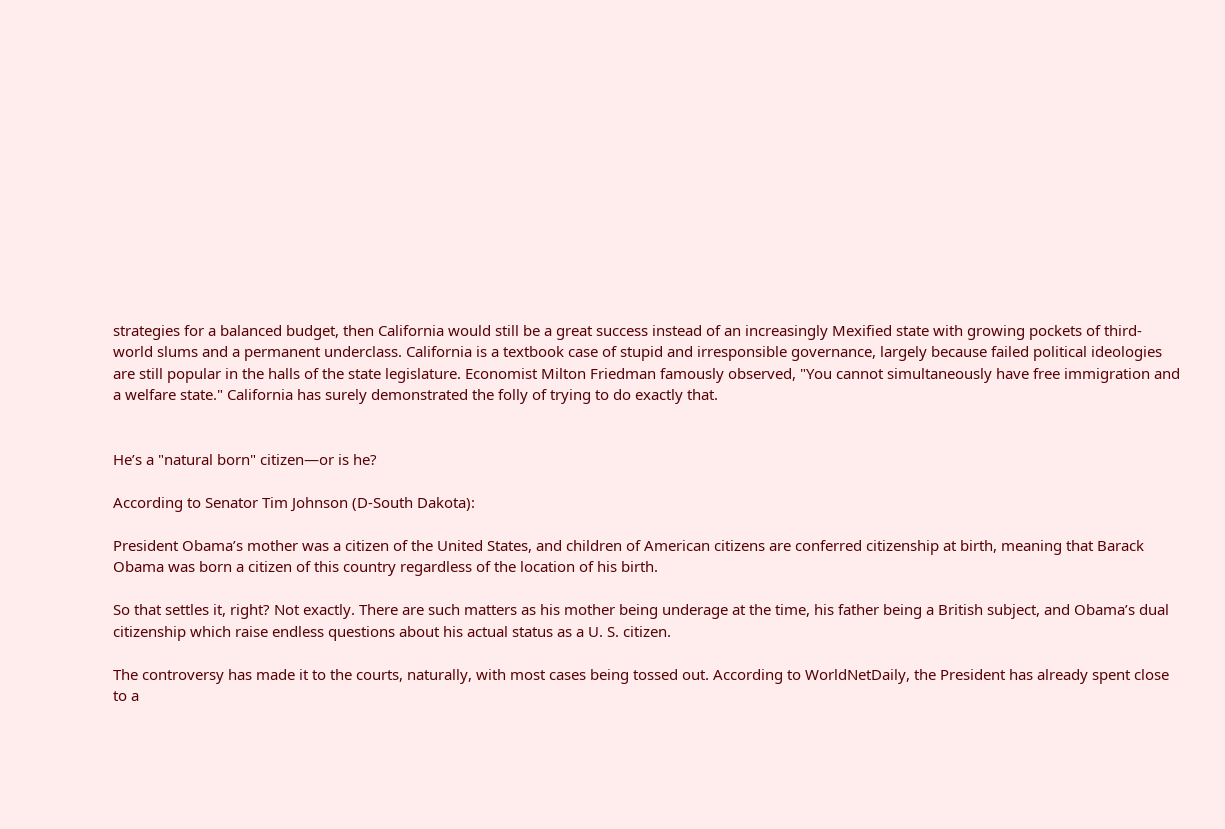strategies for a balanced budget, then California would still be a great success instead of an increasingly Mexified state with growing pockets of third-world slums and a permanent underclass. California is a textbook case of stupid and irresponsible governance, largely because failed political ideologies are still popular in the halls of the state legislature. Economist Milton Friedman famously observed, "You cannot simultaneously have free immigration and a welfare state." California has surely demonstrated the folly of trying to do exactly that.


He’s a "natural born" citizen—or is he?

According to Senator Tim Johnson (D-South Dakota):

President Obama’s mother was a citizen of the United States, and children of American citizens are conferred citizenship at birth, meaning that Barack Obama was born a citizen of this country regardless of the location of his birth.

So that settles it, right? Not exactly. There are such matters as his mother being underage at the time, his father being a British subject, and Obama’s dual citizenship which raise endless questions about his actual status as a U. S. citizen.

The controversy has made it to the courts, naturally, with most cases being tossed out. According to WorldNetDaily, the President has already spent close to a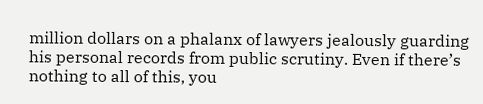million dollars on a phalanx of lawyers jealously guarding his personal records from public scrutiny. Even if there’s nothing to all of this, you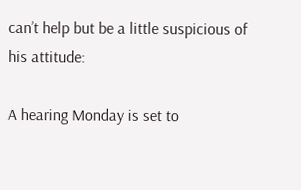can’t help but be a little suspicious of his attitude:

A hearing Monday is set to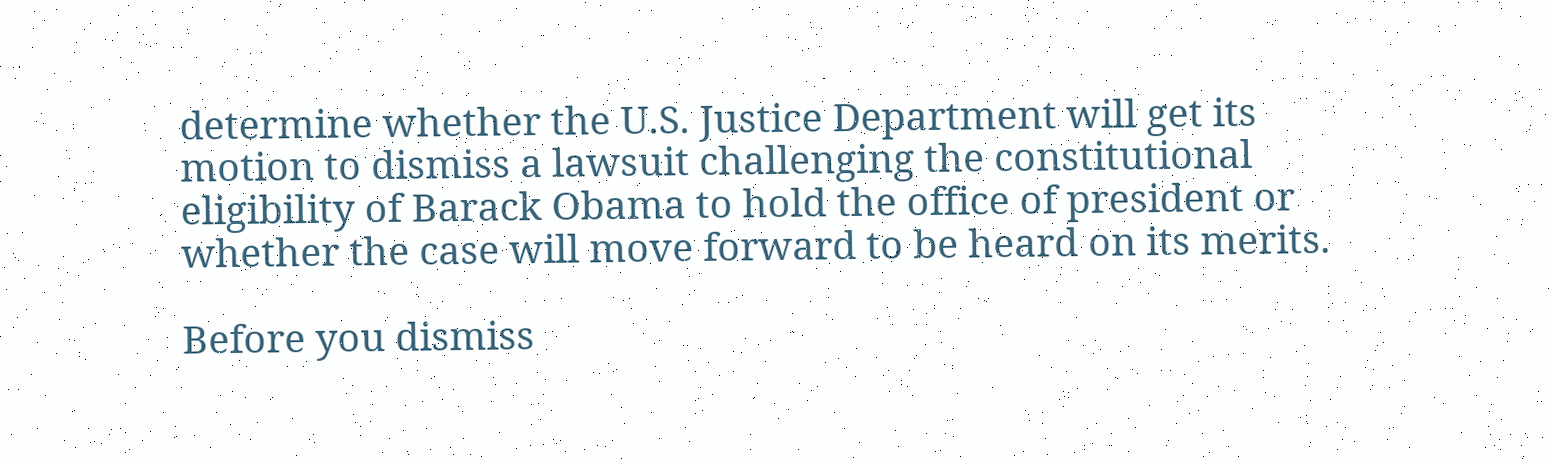determine whether the U.S. Justice Department will get its motion to dismiss a lawsuit challenging the constitutional eligibility of Barack Obama to hold the office of president or whether the case will move forward to be heard on its merits.

Before you dismiss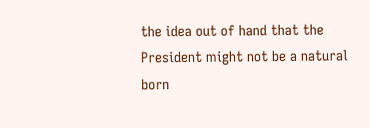the idea out of hand that the President might not be a natural born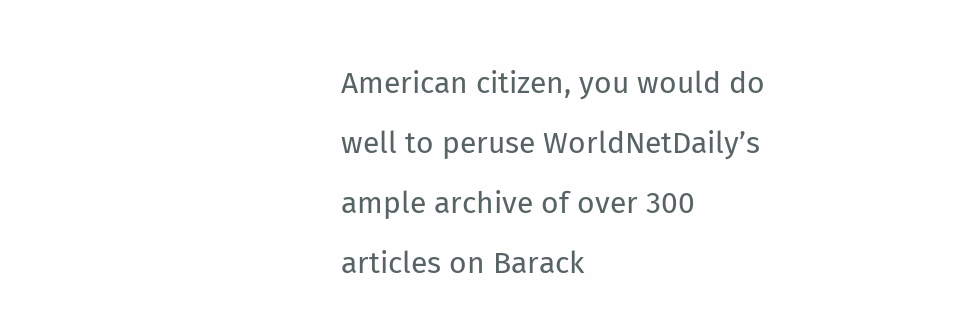American citizen, you would do well to peruse WorldNetDaily’s ample archive of over 300 articles on Barack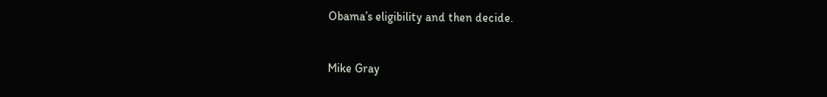Obama’s eligibility and then decide.


Mike Gray